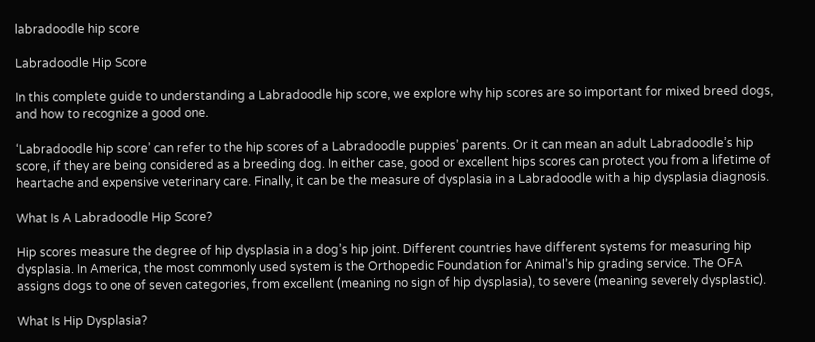labradoodle hip score

Labradoodle Hip Score

In this complete guide to understanding a Labradoodle hip score, we explore why hip scores are so important for mixed breed dogs, and how to recognize a good one.

‘Labradoodle hip score’ can refer to the hip scores of a Labradoodle puppies’ parents. Or it can mean an adult Labradoodle’s hip score, if they are being considered as a breeding dog. In either case, good or excellent hips scores can protect you from a lifetime of heartache and expensive veterinary care. Finally, it can be the measure of dysplasia in a Labradoodle with a hip dysplasia diagnosis.

What Is A Labradoodle Hip Score?

Hip scores measure the degree of hip dysplasia in a dog’s hip joint. Different countries have different systems for measuring hip dysplasia. In America, the most commonly used system is the Orthopedic Foundation for Animal’s hip grading service. The OFA assigns dogs to one of seven categories, from excellent (meaning no sign of hip dysplasia), to severe (meaning severely dysplastic).

What Is Hip Dysplasia?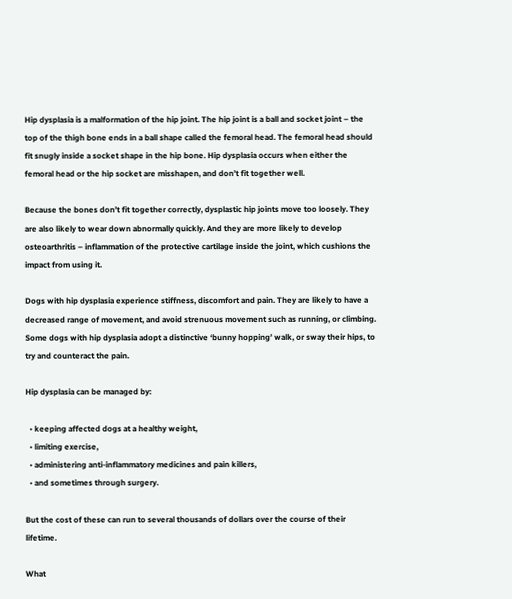Hip dysplasia is a malformation of the hip joint. The hip joint is a ball and socket joint – the top of the thigh bone ends in a ball shape called the femoral head. The femoral head should fit snugly inside a socket shape in the hip bone. Hip dysplasia occurs when either the femoral head or the hip socket are misshapen, and don’t fit together well.

Because the bones don’t fit together correctly, dysplastic hip joints move too loosely. They are also likely to wear down abnormally quickly. And they are more likely to develop osteoarthritis – inflammation of the protective cartilage inside the joint, which cushions the impact from using it.

Dogs with hip dysplasia experience stiffness, discomfort and pain. They are likely to have a decreased range of movement, and avoid strenuous movement such as running, or climbing. Some dogs with hip dysplasia adopt a distinctive ‘bunny hopping’ walk, or sway their hips, to try and counteract the pain.

Hip dysplasia can be managed by:

  • keeping affected dogs at a healthy weight,
  • limiting exercise,
  • administering anti-inflammatory medicines and pain killers,
  • and sometimes through surgery.

But the cost of these can run to several thousands of dollars over the course of their lifetime.

What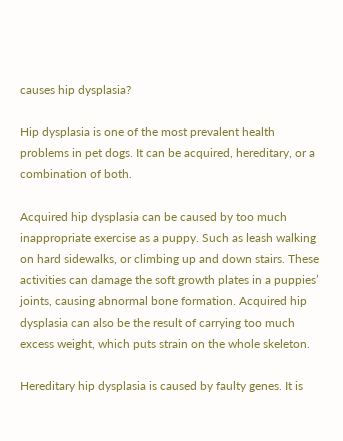causes hip dysplasia?

Hip dysplasia is one of the most prevalent health problems in pet dogs. It can be acquired, hereditary, or a combination of both.

Acquired hip dysplasia can be caused by too much inappropriate exercise as a puppy. Such as leash walking on hard sidewalks, or climbing up and down stairs. These activities can damage the soft growth plates in a puppies’ joints, causing abnormal bone formation. Acquired hip dysplasia can also be the result of carrying too much excess weight, which puts strain on the whole skeleton.

Hereditary hip dysplasia is caused by faulty genes. It is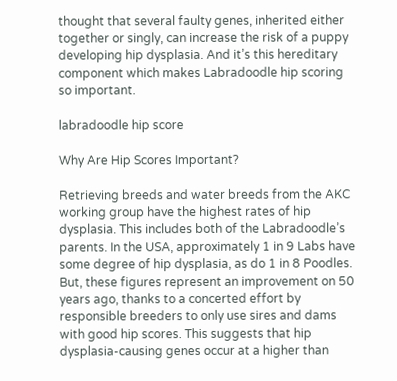thought that several faulty genes, inherited either together or singly, can increase the risk of a puppy developing hip dysplasia. And it’s this hereditary component which makes Labradoodle hip scoring so important.

labradoodle hip score

Why Are Hip Scores Important?

Retrieving breeds and water breeds from the AKC working group have the highest rates of hip dysplasia. This includes both of the Labradoodle’s parents. In the USA, approximately 1 in 9 Labs have some degree of hip dysplasia, as do 1 in 8 Poodles. But, these figures represent an improvement on 50 years ago, thanks to a concerted effort by responsible breeders to only use sires and dams with good hip scores. This suggests that hip dysplasia-causing genes occur at a higher than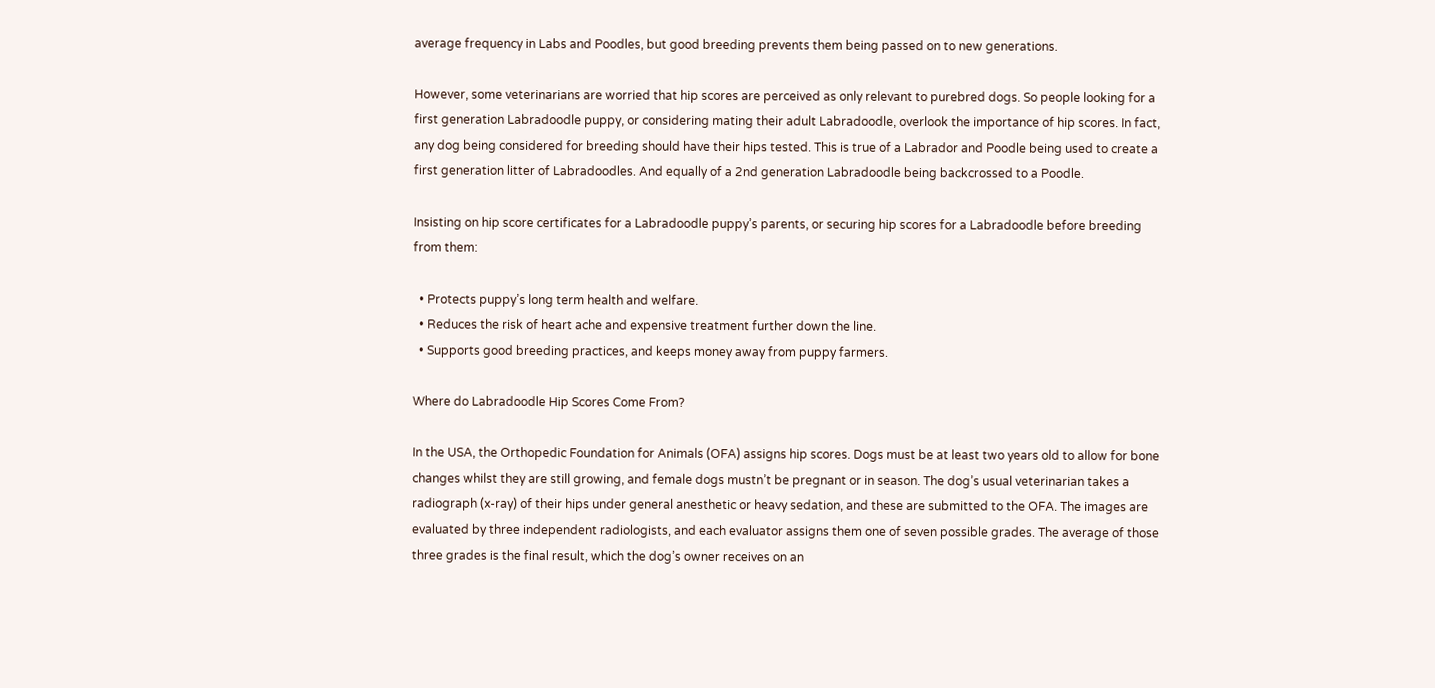average frequency in Labs and Poodles, but good breeding prevents them being passed on to new generations.

However, some veterinarians are worried that hip scores are perceived as only relevant to purebred dogs. So people looking for a first generation Labradoodle puppy, or considering mating their adult Labradoodle, overlook the importance of hip scores. In fact, any dog being considered for breeding should have their hips tested. This is true of a Labrador and Poodle being used to create a first generation litter of Labradoodles. And equally of a 2nd generation Labradoodle being backcrossed to a Poodle.

Insisting on hip score certificates for a Labradoodle puppy’s parents, or securing hip scores for a Labradoodle before breeding from them:

  • Protects puppy’s long term health and welfare.
  • Reduces the risk of heart ache and expensive treatment further down the line.
  • Supports good breeding practices, and keeps money away from puppy farmers.

Where do Labradoodle Hip Scores Come From?

In the USA, the Orthopedic Foundation for Animals (OFA) assigns hip scores. Dogs must be at least two years old to allow for bone changes whilst they are still growing, and female dogs mustn’t be pregnant or in season. The dog’s usual veterinarian takes a radiograph (x-ray) of their hips under general anesthetic or heavy sedation, and these are submitted to the OFA. The images are evaluated by three independent radiologists, and each evaluator assigns them one of seven possible grades. The average of those three grades is the final result, which the dog’s owner receives on an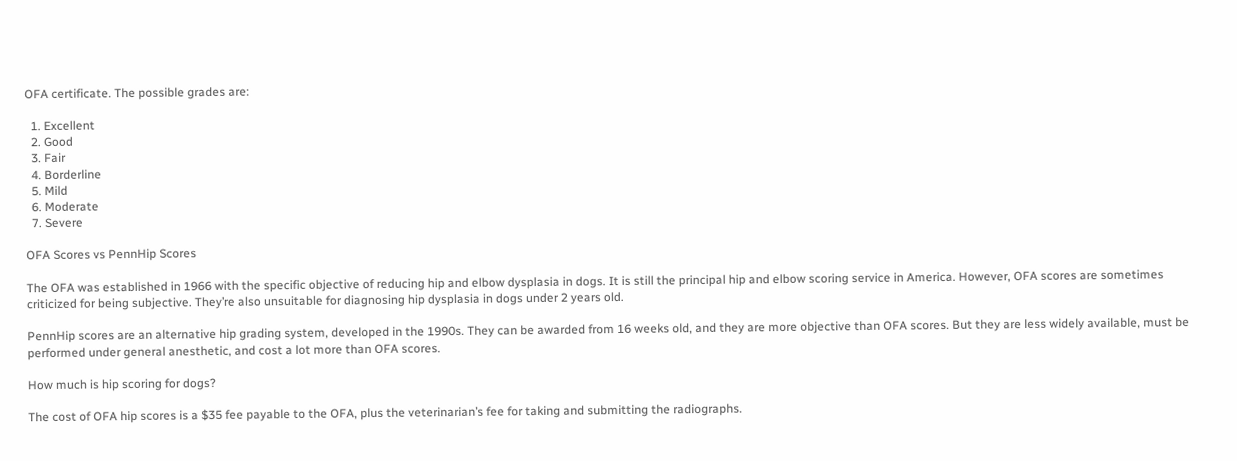OFA certificate. The possible grades are:

  1. Excellent
  2. Good
  3. Fair
  4. Borderline
  5. Mild
  6. Moderate
  7. Severe

OFA Scores vs PennHip Scores

The OFA was established in 1966 with the specific objective of reducing hip and elbow dysplasia in dogs. It is still the principal hip and elbow scoring service in America. However, OFA scores are sometimes criticized for being subjective. They’re also unsuitable for diagnosing hip dysplasia in dogs under 2 years old.

PennHip scores are an alternative hip grading system, developed in the 1990s. They can be awarded from 16 weeks old, and they are more objective than OFA scores. But they are less widely available, must be performed under general anesthetic, and cost a lot more than OFA scores.

How much is hip scoring for dogs?

The cost of OFA hip scores is a $35 fee payable to the OFA, plus the veterinarian’s fee for taking and submitting the radiographs.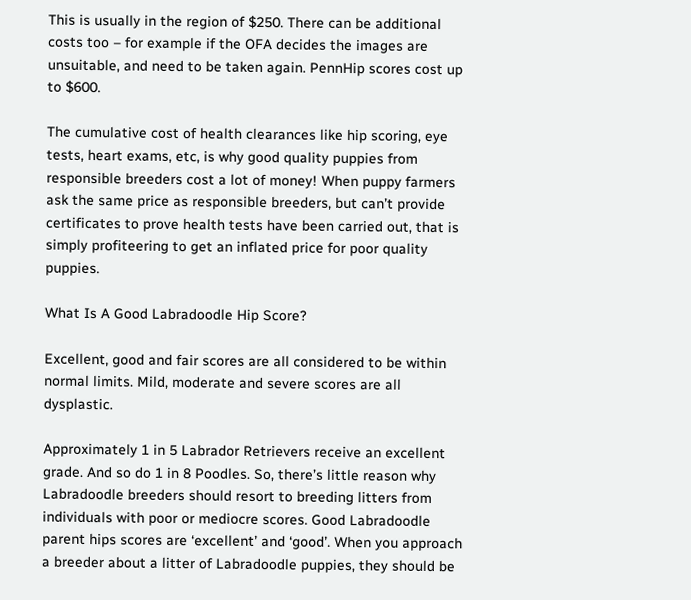This is usually in the region of $250. There can be additional costs too – for example if the OFA decides the images are unsuitable, and need to be taken again. PennHip scores cost up to $600.

The cumulative cost of health clearances like hip scoring, eye tests, heart exams, etc, is why good quality puppies from responsible breeders cost a lot of money! When puppy farmers ask the same price as responsible breeders, but can’t provide certificates to prove health tests have been carried out, that is simply profiteering to get an inflated price for poor quality puppies.

What Is A Good Labradoodle Hip Score?

Excellent, good and fair scores are all considered to be within normal limits. Mild, moderate and severe scores are all dysplastic.

Approximately 1 in 5 Labrador Retrievers receive an excellent grade. And so do 1 in 8 Poodles. So, there’s little reason why Labradoodle breeders should resort to breeding litters from individuals with poor or mediocre scores. Good Labradoodle parent hips scores are ‘excellent’ and ‘good’. When you approach a breeder about a litter of Labradoodle puppies, they should be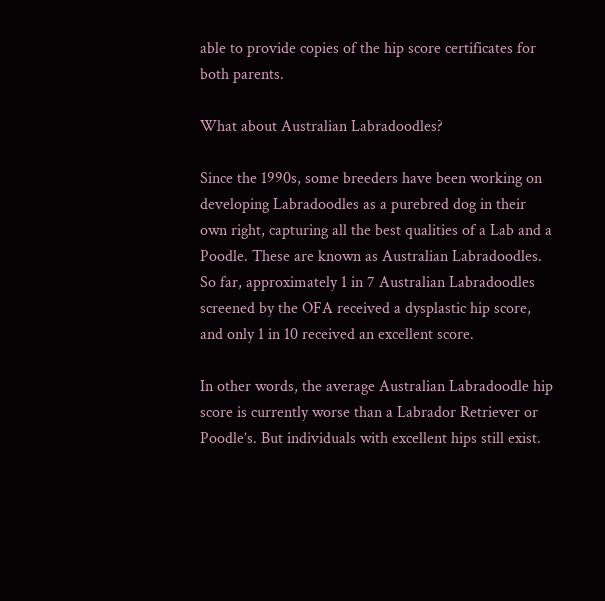able to provide copies of the hip score certificates for both parents.

What about Australian Labradoodles?

Since the 1990s, some breeders have been working on developing Labradoodles as a purebred dog in their own right, capturing all the best qualities of a Lab and a Poodle. These are known as Australian Labradoodles. So far, approximately 1 in 7 Australian Labradoodles screened by the OFA received a dysplastic hip score, and only 1 in 10 received an excellent score.

In other words, the average Australian Labradoodle hip score is currently worse than a Labrador Retriever or Poodle’s. But individuals with excellent hips still exist.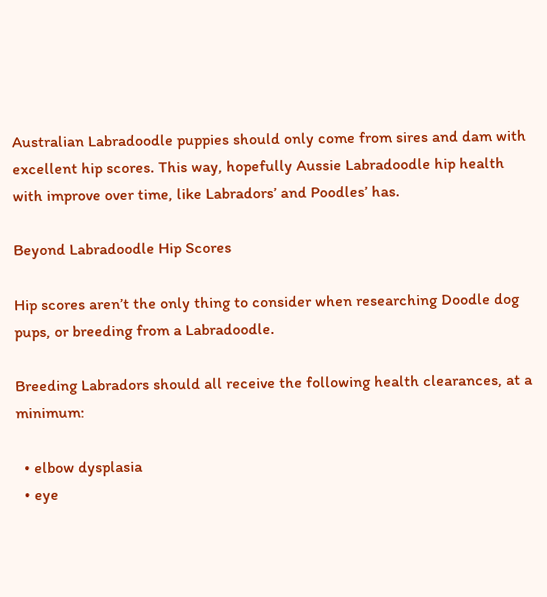Australian Labradoodle puppies should only come from sires and dam with excellent hip scores. This way, hopefully Aussie Labradoodle hip health with improve over time, like Labradors’ and Poodles’ has.

Beyond Labradoodle Hip Scores

Hip scores aren’t the only thing to consider when researching Doodle dog pups, or breeding from a Labradoodle.

Breeding Labradors should all receive the following health clearances, at a minimum:

  • elbow dysplasia
  • eye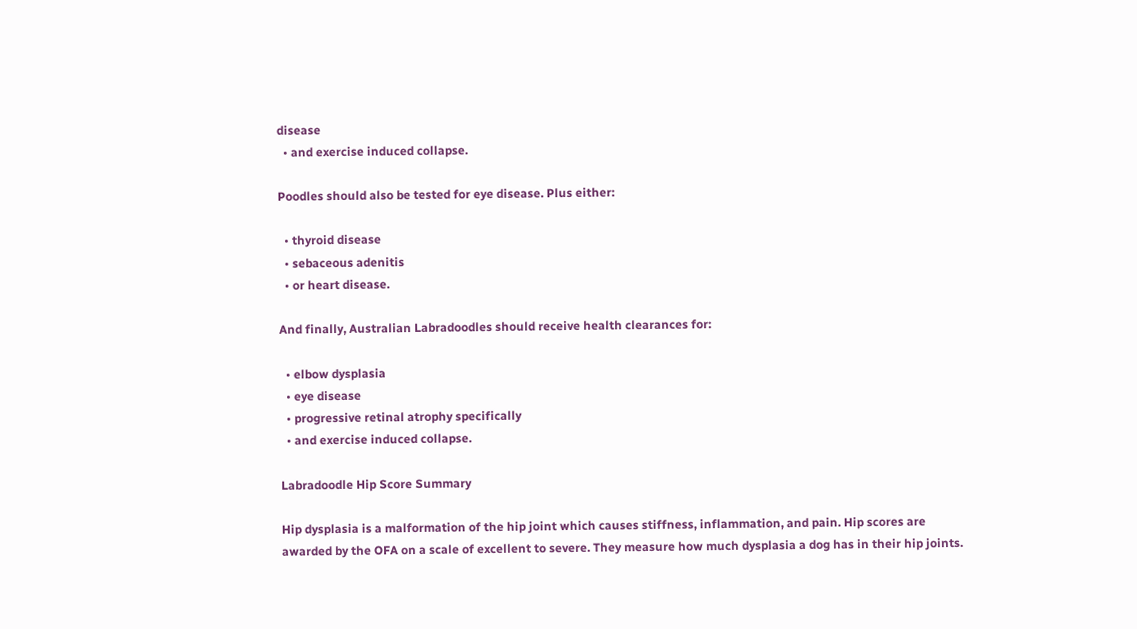disease
  • and exercise induced collapse.

Poodles should also be tested for eye disease. Plus either:

  • thyroid disease
  • sebaceous adenitis
  • or heart disease.

And finally, Australian Labradoodles should receive health clearances for:

  • elbow dysplasia
  • eye disease
  • progressive retinal atrophy specifically
  • and exercise induced collapse.

Labradoodle Hip Score Summary

Hip dysplasia is a malformation of the hip joint which causes stiffness, inflammation, and pain. Hip scores are awarded by the OFA on a scale of excellent to severe. They measure how much dysplasia a dog has in their hip joints.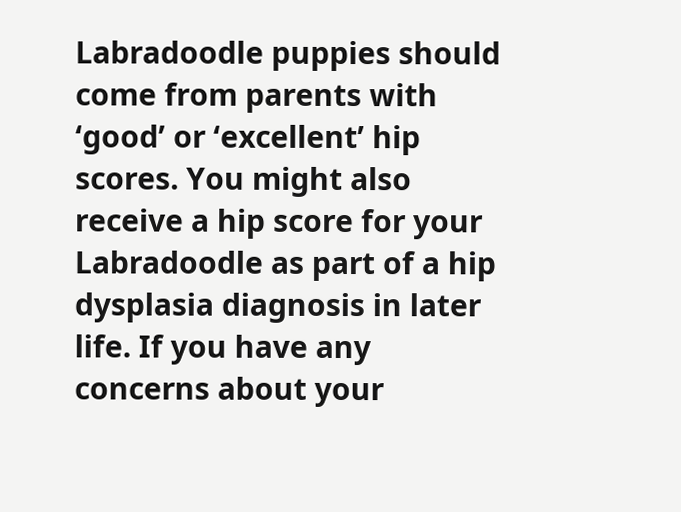Labradoodle puppies should come from parents with ‘good’ or ‘excellent’ hip scores. You might also receive a hip score for your Labradoodle as part of a hip dysplasia diagnosis in later life. If you have any concerns about your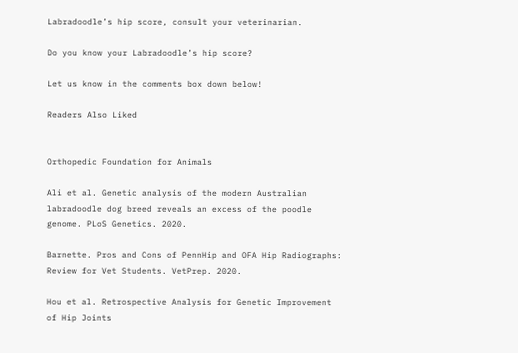Labradoodle’s hip score, consult your veterinarian.

Do you know your Labradoodle’s hip score?

Let us know in the comments box down below!

Readers Also Liked


Orthopedic Foundation for Animals

Ali et al. Genetic analysis of the modern Australian labradoodle dog breed reveals an excess of the poodle genome. PLoS Genetics. 2020.

Barnette. Pros and Cons of PennHip and OFA Hip Radiographs: Review for Vet Students. VetPrep. 2020.

Hou et al. Retrospective Analysis for Genetic Improvement of Hip Joints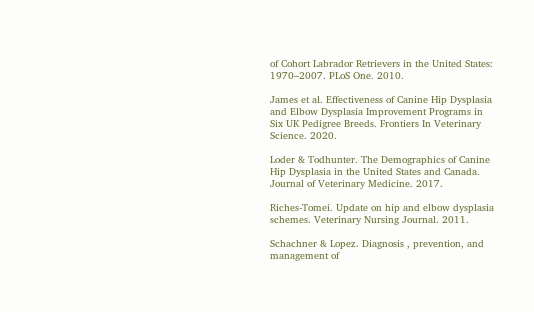of Cohort Labrador Retrievers in the United States: 1970–2007. PLoS One. 2010.

James et al. Effectiveness of Canine Hip Dysplasia and Elbow Dysplasia Improvement Programs in Six UK Pedigree Breeds. Frontiers In Veterinary Science. 2020.

Loder & Todhunter. The Demographics of Canine Hip Dysplasia in the United States and Canada. Journal of Veterinary Medicine. 2017.

Riches-Tomei. Update on hip and elbow dysplasia schemes. Veterinary Nursing Journal. 2011.

Schachner & Lopez. Diagnosis , prevention, and management of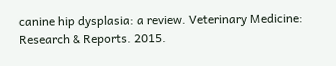canine hip dysplasia: a review. Veterinary Medicine: Research & Reports. 2015.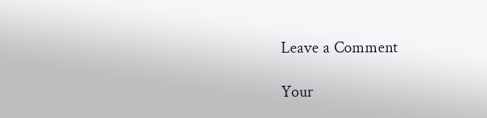Leave a Comment

Your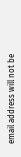email address will not be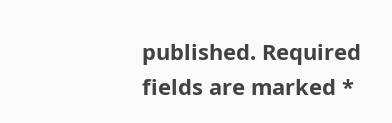published. Required fields are marked *